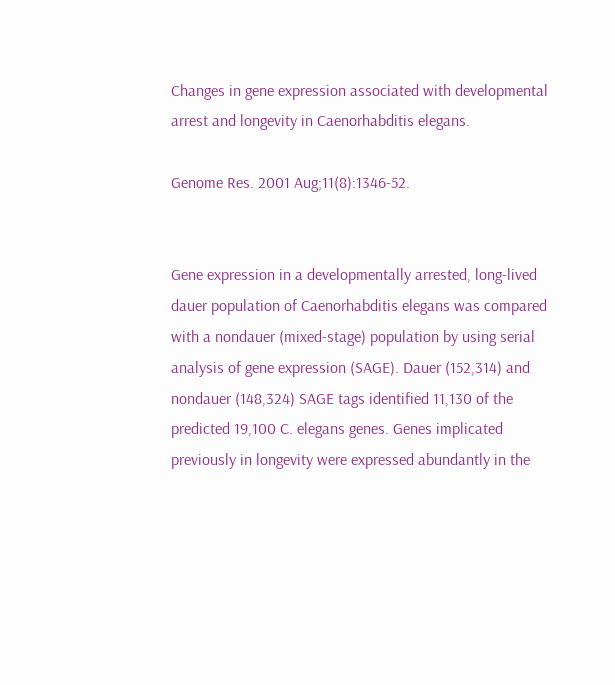Changes in gene expression associated with developmental arrest and longevity in Caenorhabditis elegans.

Genome Res. 2001 Aug;11(8):1346-52.


Gene expression in a developmentally arrested, long-lived dauer population of Caenorhabditis elegans was compared with a nondauer (mixed-stage) population by using serial analysis of gene expression (SAGE). Dauer (152,314) and nondauer (148,324) SAGE tags identified 11,130 of the predicted 19,100 C. elegans genes. Genes implicated previously in longevity were expressed abundantly in the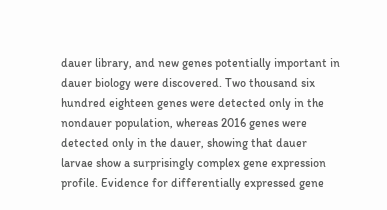dauer library, and new genes potentially important in dauer biology were discovered. Two thousand six hundred eighteen genes were detected only in the nondauer population, whereas 2016 genes were detected only in the dauer, showing that dauer larvae show a surprisingly complex gene expression profile. Evidence for differentially expressed gene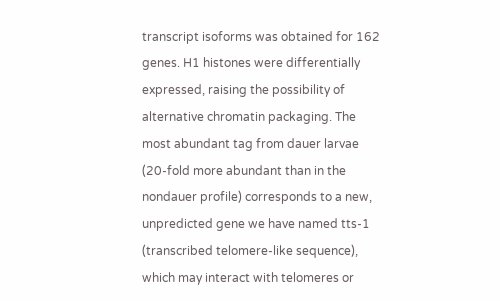transcript isoforms was obtained for 162 genes. H1 histones were differentially expressed, raising the possibility of alternative chromatin packaging. The most abundant tag from dauer larvae (20-fold more abundant than in the nondauer profile) corresponds to a new, unpredicted gene we have named tts-1 (transcribed telomere-like sequence), which may interact with telomeres or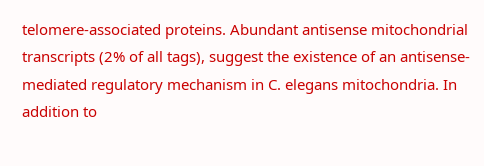telomere-associated proteins. Abundant antisense mitochondrial transcripts (2% of all tags), suggest the existence of an antisense-mediated regulatory mechanism in C. elegans mitochondria. In addition to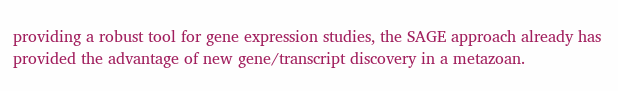providing a robust tool for gene expression studies, the SAGE approach already has provided the advantage of new gene/transcript discovery in a metazoan.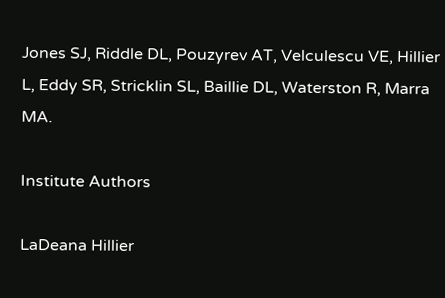Jones SJ, Riddle DL, Pouzyrev AT, Velculescu VE, Hillier L, Eddy SR, Stricklin SL, Baillie DL, Waterston R, Marra MA.

Institute Authors

LaDeana Hillier